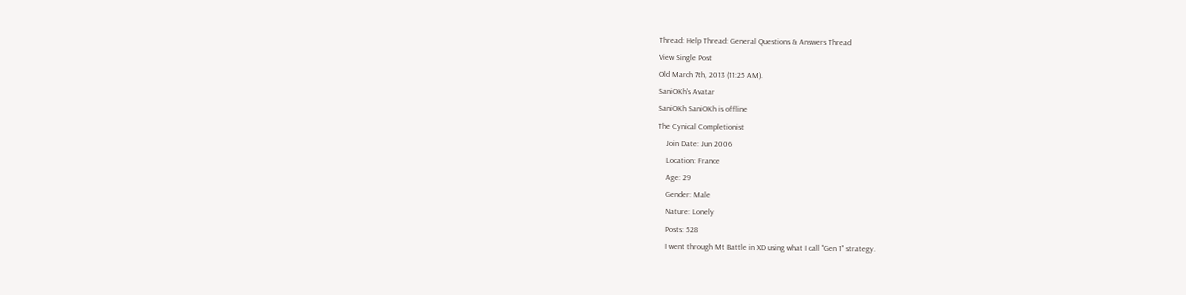Thread: Help Thread: General Questions & Answers Thread
View Single Post
Old March 7th, 2013 (11:25 AM).
SaniOKh's Avatar
SaniOKh SaniOKh is offline
The Cynical Completionist
    Join Date: Jun 2006
    Location: France
    Age: 29
    Gender: Male
    Nature: Lonely
    Posts: 528
    I went through Mt Battle in XD using what I call "Gen 1" strategy.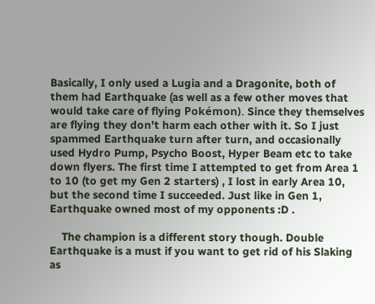Basically, I only used a Lugia and a Dragonite, both of them had Earthquake (as well as a few other moves that would take care of flying Pokémon). Since they themselves are flying they don't harm each other with it. So I just spammed Earthquake turn after turn, and occasionally used Hydro Pump, Psycho Boost, Hyper Beam etc to take down flyers. The first time I attempted to get from Area 1 to 10 (to get my Gen 2 starters) , I lost in early Area 10, but the second time I succeeded. Just like in Gen 1, Earthquake owned most of my opponents :D .

    The champion is a different story though. Double Earthquake is a must if you want to get rid of his Slaking as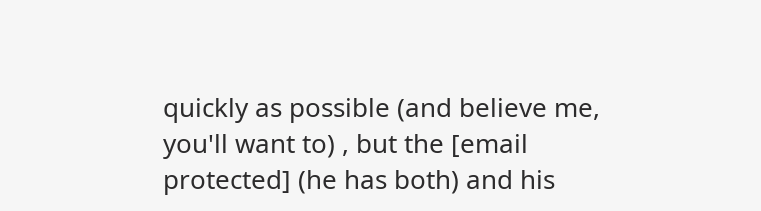quickly as possible (and believe me, you'll want to) , but the [email protected] (he has both) and his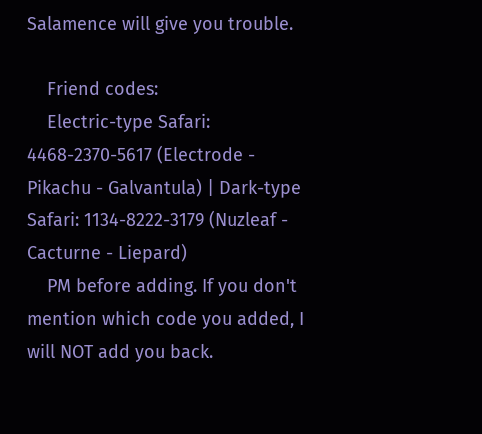Salamence will give you trouble.

    Friend codes:
    Electric-type Safari: 4468-2370-5617 (Electrode - Pikachu - Galvantula) | Dark-type Safari: 1134-8222-3179 (Nuzleaf - Cacturne - Liepard)
    PM before adding. If you don't mention which code you added, I will NOT add you back.